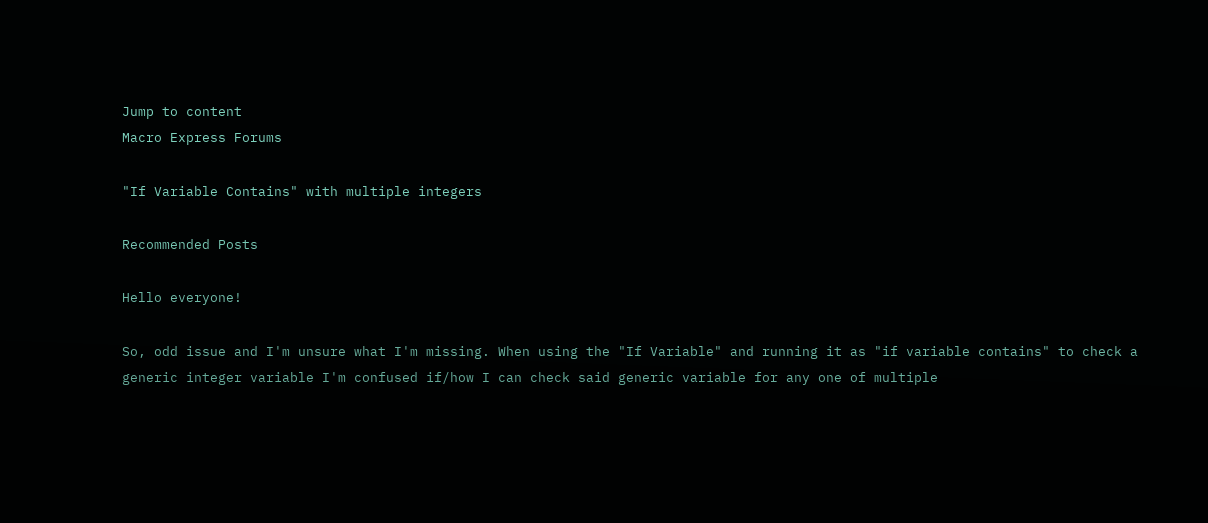Jump to content
Macro Express Forums

"If Variable Contains" with multiple integers

Recommended Posts

Hello everyone!

So, odd issue and I'm unsure what I'm missing. When using the "If Variable" and running it as "if variable contains" to check a generic integer variable I'm confused if/how I can check said generic variable for any one of multiple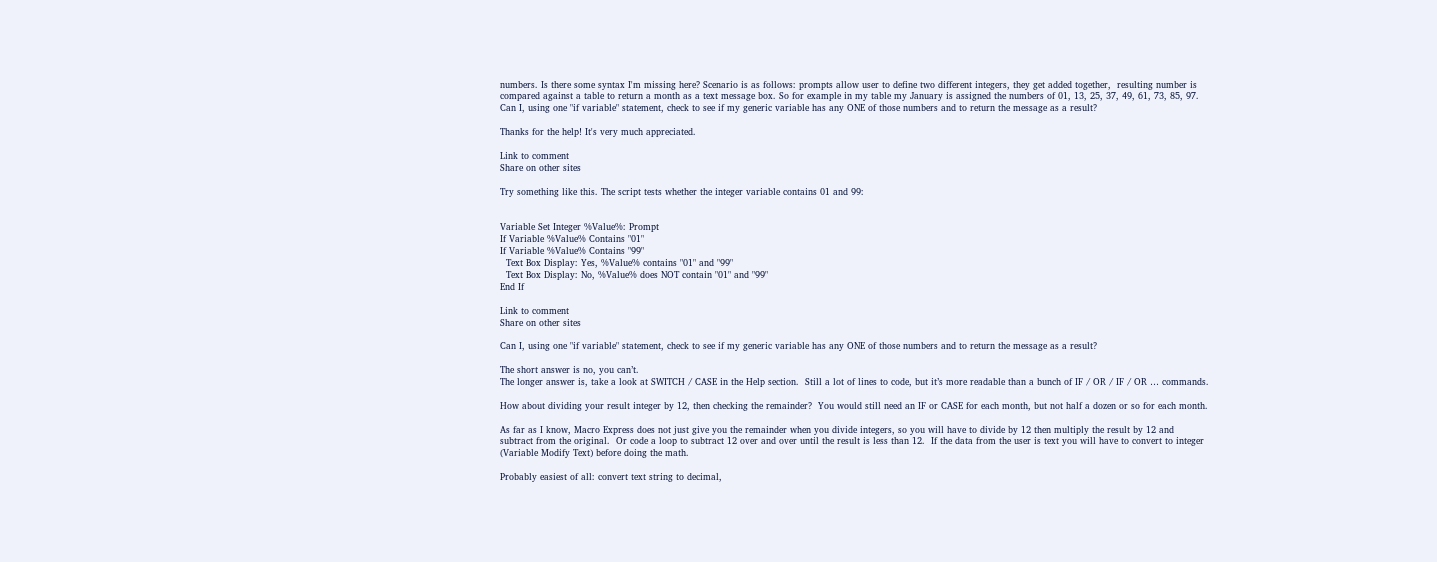numbers. Is there some syntax I'm missing here? Scenario is as follows: prompts allow user to define two different integers, they get added together,  resulting number is compared against a table to return a month as a text message box. So for example in my table my January is assigned the numbers of 01, 13, 25, 37, 49, 61, 73, 85, 97. Can I, using one "if variable" statement, check to see if my generic variable has any ONE of those numbers and to return the message as a result?

Thanks for the help! It's very much appreciated.

Link to comment
Share on other sites

Try something like this. The script tests whether the integer variable contains 01 and 99:


Variable Set Integer %Value%: Prompt
If Variable %Value% Contains "01"
If Variable %Value% Contains "99"
  Text Box Display: Yes, %Value% contains "01" and "99"
  Text Box Display: No, %Value% does NOT contain "01" and "99"
End If

Link to comment
Share on other sites

Can I, using one "if variable" statement, check to see if my generic variable has any ONE of those numbers and to return the message as a result?

The short answer is no, you can’t.
The longer answer is, take a look at SWITCH / CASE in the Help section.  Still a lot of lines to code, but it’s more readable than a bunch of IF / OR / IF / OR … commands.

How about dividing your result integer by 12, then checking the remainder?  You would still need an IF or CASE for each month, but not half a dozen or so for each month.

As far as I know, Macro Express does not just give you the remainder when you divide integers, so you will have to divide by 12 then multiply the result by 12 and subtract from the original.  Or code a loop to subtract 12 over and over until the result is less than 12.  If the data from the user is text you will have to convert to integer (Variable Modify Text) before doing the math.

Probably easiest of all: convert text string to decimal,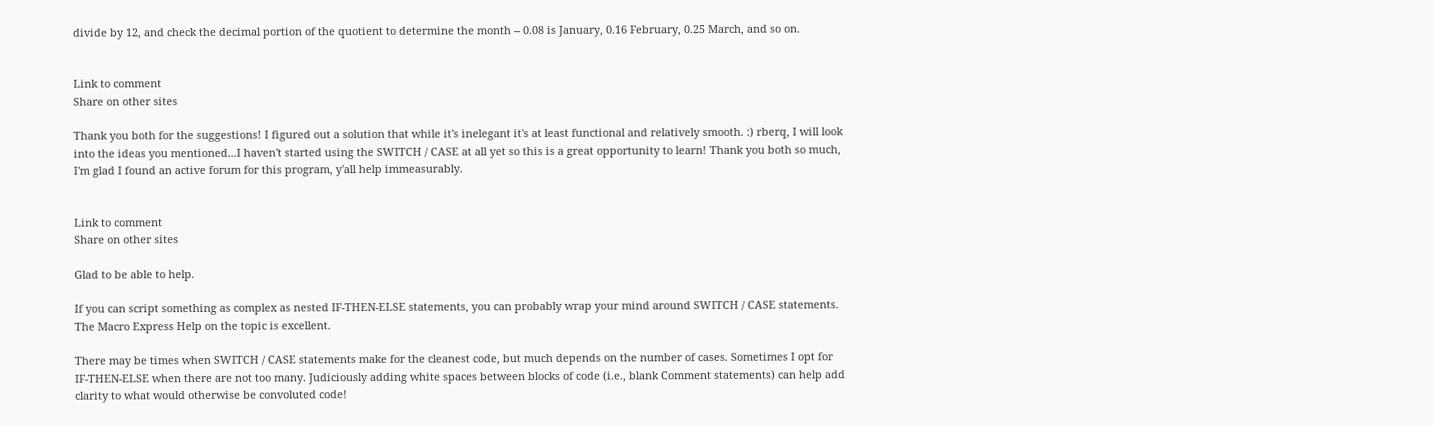divide by 12, and check the decimal portion of the quotient to determine the month -- 0.08 is January, 0.16 February, 0.25 March, and so on.


Link to comment
Share on other sites

Thank you both for the suggestions! I figured out a solution that while it's inelegant it's at least functional and relatively smooth. :) rberq, I will look into the ideas you mentioned...I haven't started using the SWITCH / CASE at all yet so this is a great opportunity to learn! Thank you both so much, I'm glad I found an active forum for this program, y'all help immeasurably.


Link to comment
Share on other sites

Glad to be able to help.

If you can script something as complex as nested IF-THEN-ELSE statements, you can probably wrap your mind around SWITCH / CASE statements. The Macro Express Help on the topic is excellent.

There may be times when SWITCH / CASE statements make for the cleanest code, but much depends on the number of cases. Sometimes I opt for IF-THEN-ELSE when there are not too many. Judiciously adding white spaces between blocks of code (i.e., blank Comment statements) can help add clarity to what would otherwise be convoluted code!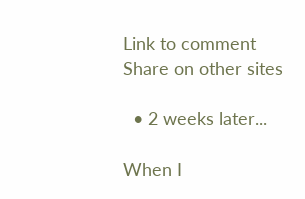Link to comment
Share on other sites

  • 2 weeks later...

When I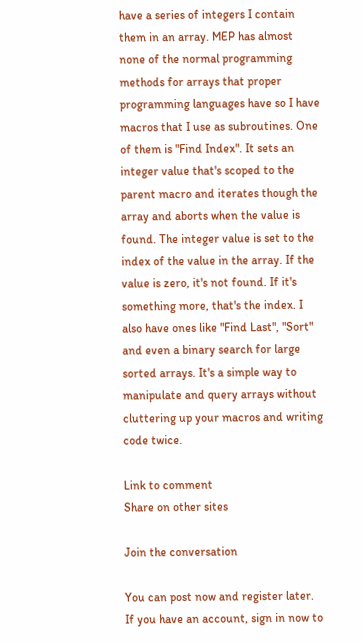have a series of integers I contain them in an array. MEP has almost none of the normal programming methods for arrays that proper programming languages have so I have macros that I use as subroutines. One of them is "Find Index". It sets an integer value that's scoped to the parent macro and iterates though the array and aborts when the value is found. The integer value is set to the index of the value in the array. If the value is zero, it's not found. If it's something more, that's the index. I also have ones like "Find Last", "Sort" and even a binary search for large sorted arrays. It's a simple way to manipulate and query arrays without cluttering up your macros and writing code twice.

Link to comment
Share on other sites

Join the conversation

You can post now and register later. If you have an account, sign in now to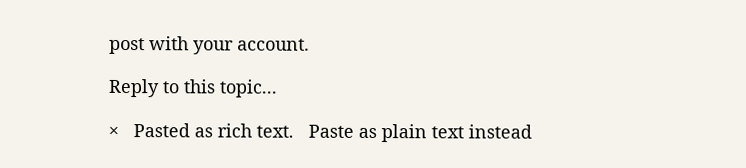post with your account.

Reply to this topic...

×   Pasted as rich text.   Paste as plain text instead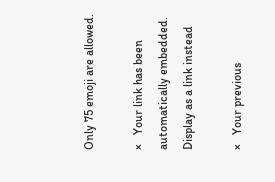Only 75 emoji are allowed.

×   Your link has been automatically embedded.   Display as a link instead

×   Your previous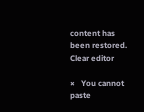content has been restored.   Clear editor

×   You cannot paste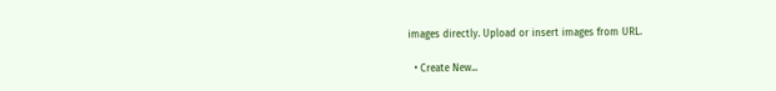images directly. Upload or insert images from URL.

  • Create New...